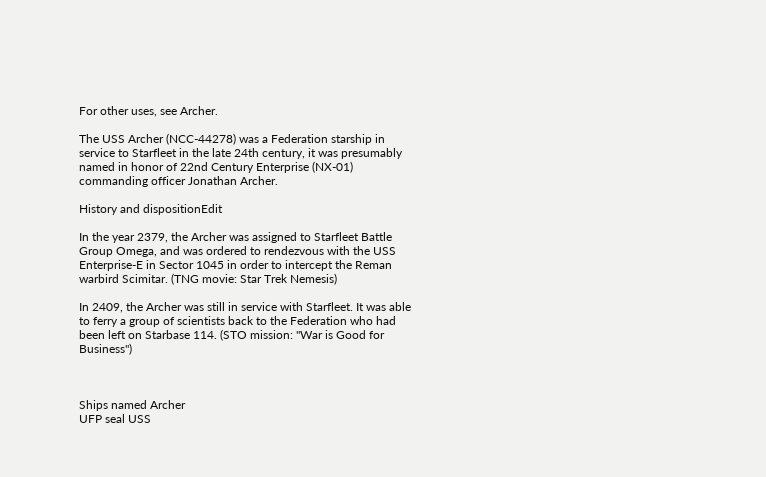For other uses, see Archer.

The USS Archer (NCC-44278) was a Federation starship in service to Starfleet in the late 24th century, it was presumably named in honor of 22nd Century Enterprise (NX-01) commanding officer Jonathan Archer.

History and dispositionEdit

In the year 2379, the Archer was assigned to Starfleet Battle Group Omega, and was ordered to rendezvous with the USS Enterprise-E in Sector 1045 in order to intercept the Reman warbird Scimitar. (TNG movie: Star Trek Nemesis)

In 2409, the Archer was still in service with Starfleet. It was able to ferry a group of scientists back to the Federation who had been left on Starbase 114. (STO mission: "War is Good for Business")



Ships named Archer
UFP seal USS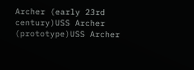Archer (early 23rd century)USS Archer (prototype)USS Archer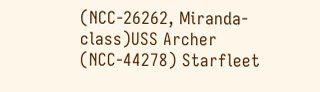(NCC-26262, Miranda-class)USS Archer (NCC-44278) Starfleet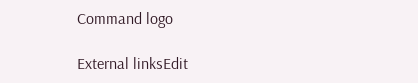Command logo

External linksEdit